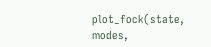plot_fock(state, modes,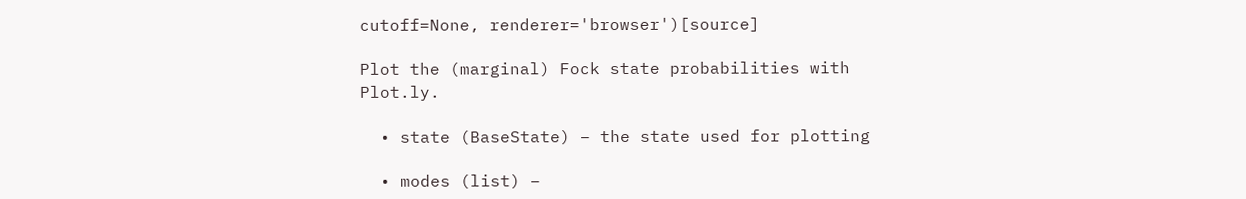cutoff=None, renderer='browser')[source]

Plot the (marginal) Fock state probabilities with Plot.ly.

  • state (BaseState) – the state used for plotting

  • modes (list) –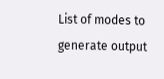List of modes to generate output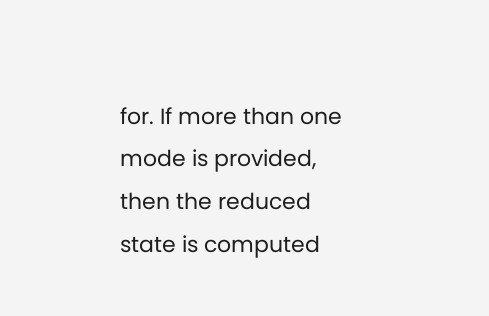for. If more than one mode is provided, then the reduced state is computed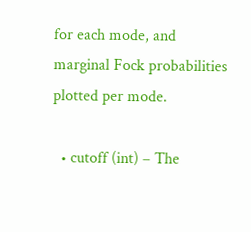for each mode, and marginal Fock probabilities plotted per mode.

  • cutoff (int) – The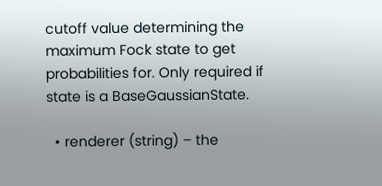cutoff value determining the maximum Fock state to get probabilities for. Only required if state is a BaseGaussianState.

  • renderer (string) – the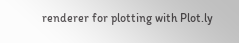renderer for plotting with Plot.ly